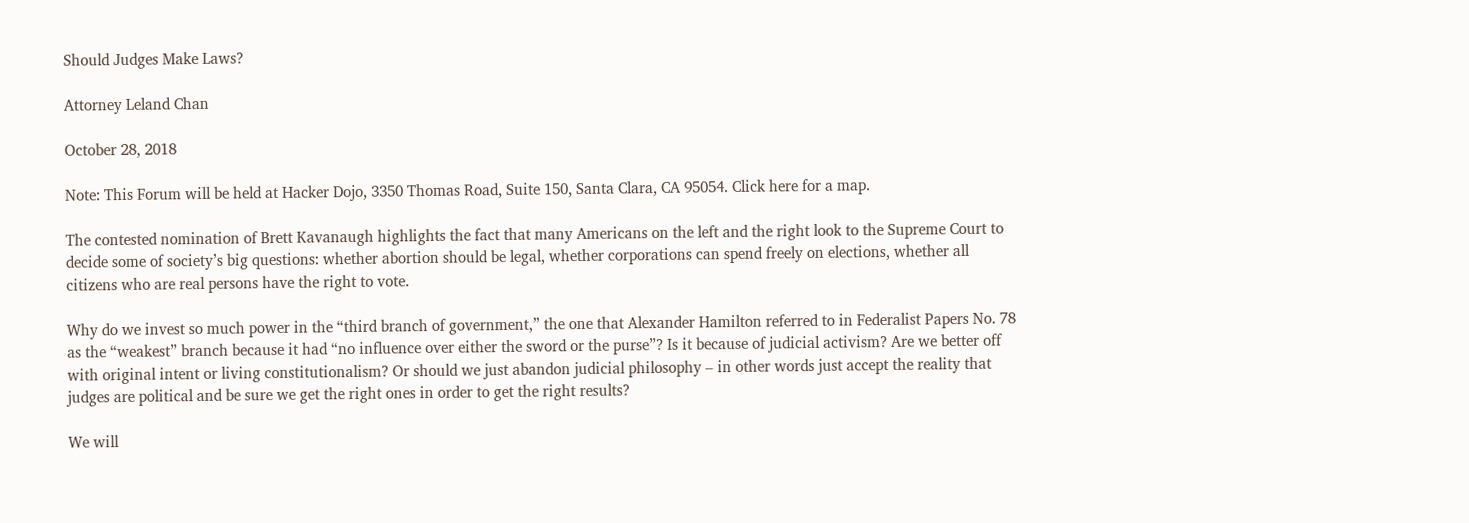Should Judges Make Laws?

Attorney Leland Chan

October 28, 2018

Note: This Forum will be held at Hacker Dojo, 3350 Thomas Road, Suite 150, Santa Clara, CA 95054. Click here for a map.

The contested nomination of Brett Kavanaugh highlights the fact that many Americans on the left and the right look to the Supreme Court to decide some of society’s big questions: whether abortion should be legal, whether corporations can spend freely on elections, whether all citizens who are real persons have the right to vote.

Why do we invest so much power in the “third branch of government,” the one that Alexander Hamilton referred to in Federalist Papers No. 78 as the “weakest” branch because it had “no influence over either the sword or the purse”? Is it because of judicial activism? Are we better off with original intent or living constitutionalism? Or should we just abandon judicial philosophy – in other words just accept the reality that judges are political and be sure we get the right ones in order to get the right results?

We will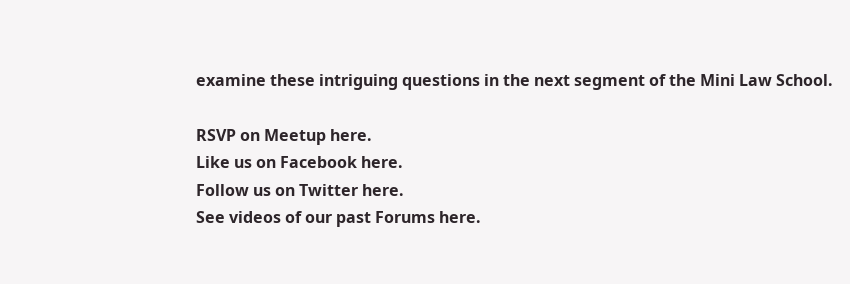examine these intriguing questions in the next segment of the Mini Law School.

RSVP on Meetup here.
Like us on Facebook here.
Follow us on Twitter here.
See videos of our past Forums here.